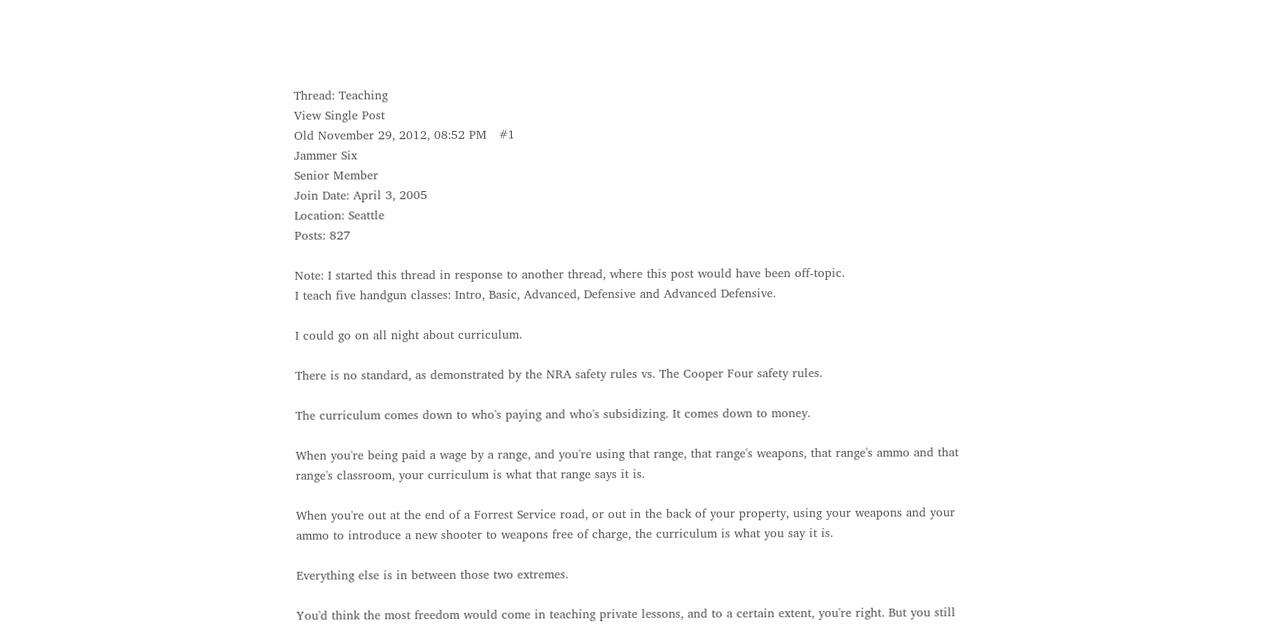Thread: Teaching
View Single Post
Old November 29, 2012, 08:52 PM   #1
Jammer Six
Senior Member
Join Date: April 3, 2005
Location: Seattle
Posts: 827

Note: I started this thread in response to another thread, where this post would have been off-topic.
I teach five handgun classes: Intro, Basic, Advanced, Defensive and Advanced Defensive.

I could go on all night about curriculum.

There is no standard, as demonstrated by the NRA safety rules vs. The Cooper Four safety rules.

The curriculum comes down to who's paying and who's subsidizing. It comes down to money.

When you're being paid a wage by a range, and you're using that range, that range's weapons, that range's ammo and that range's classroom, your curriculum is what that range says it is.

When you're out at the end of a Forrest Service road, or out in the back of your property, using your weapons and your ammo to introduce a new shooter to weapons free of charge, the curriculum is what you say it is.

Everything else is in between those two extremes.

You'd think the most freedom would come in teaching private lessons, and to a certain extent, you're right. But you still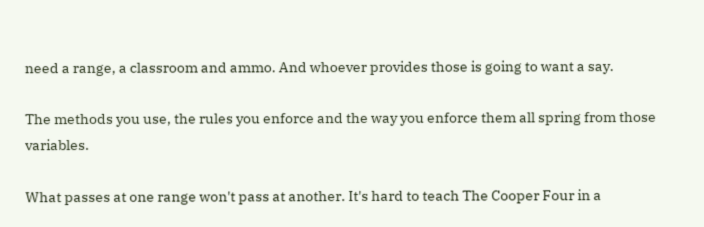need a range, a classroom and ammo. And whoever provides those is going to want a say.

The methods you use, the rules you enforce and the way you enforce them all spring from those variables.

What passes at one range won't pass at another. It's hard to teach The Cooper Four in a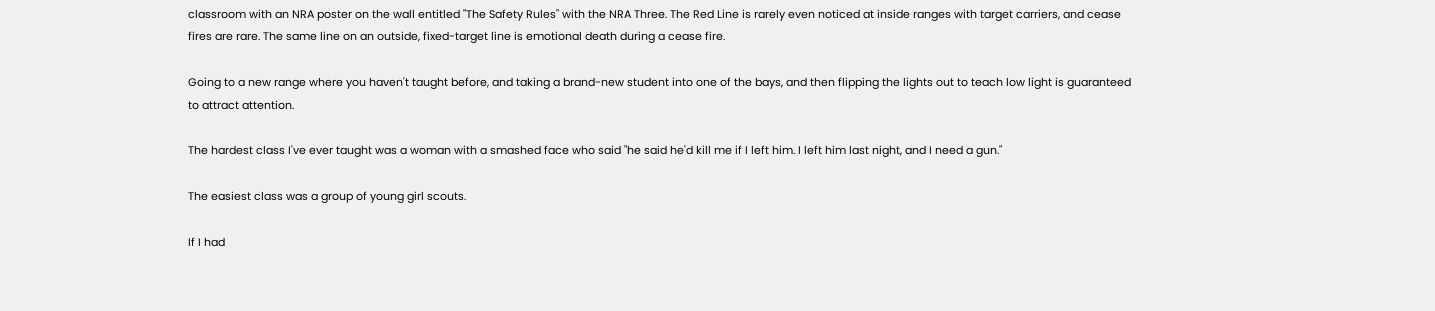classroom with an NRA poster on the wall entitled "The Safety Rules" with the NRA Three. The Red Line is rarely even noticed at inside ranges with target carriers, and cease fires are rare. The same line on an outside, fixed-target line is emotional death during a cease fire.

Going to a new range where you haven't taught before, and taking a brand-new student into one of the bays, and then flipping the lights out to teach low light is guaranteed to attract attention.

The hardest class I've ever taught was a woman with a smashed face who said "he said he'd kill me if I left him. I left him last night, and I need a gun."

The easiest class was a group of young girl scouts.

If I had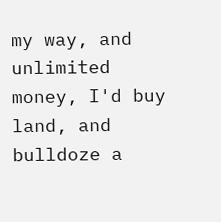my way, and unlimited money, I'd buy land, and bulldoze a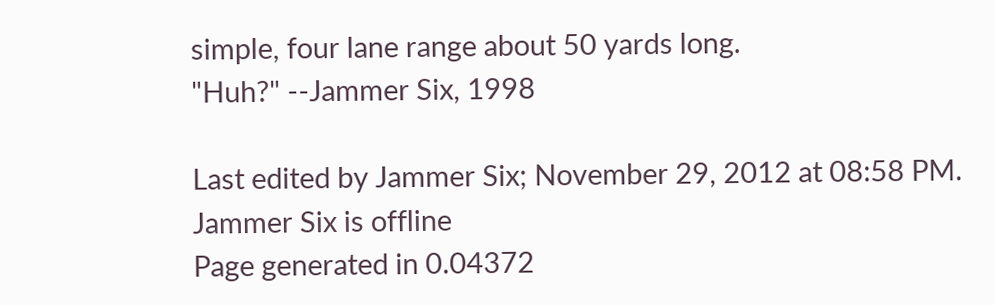simple, four lane range about 50 yards long.
"Huh?" --Jammer Six, 1998

Last edited by Jammer Six; November 29, 2012 at 08:58 PM.
Jammer Six is offline
Page generated in 0.04372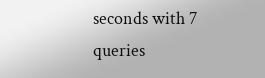seconds with 7 queries